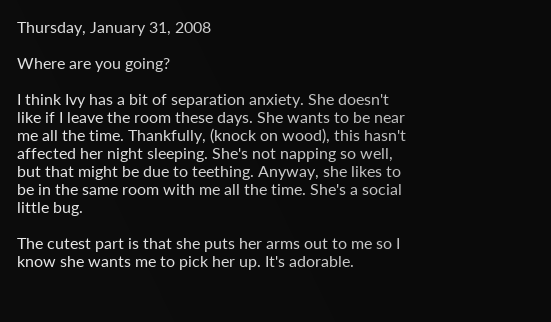Thursday, January 31, 2008

Where are you going?

I think Ivy has a bit of separation anxiety. She doesn't like if I leave the room these days. She wants to be near me all the time. Thankfully, (knock on wood), this hasn't affected her night sleeping. She's not napping so well, but that might be due to teething. Anyway, she likes to be in the same room with me all the time. She's a social little bug.

The cutest part is that she puts her arms out to me so I know she wants me to pick her up. It's adorable.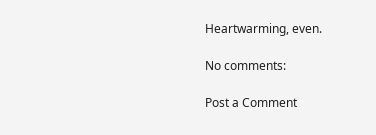Heartwarming, even.

No comments:

Post a Comment